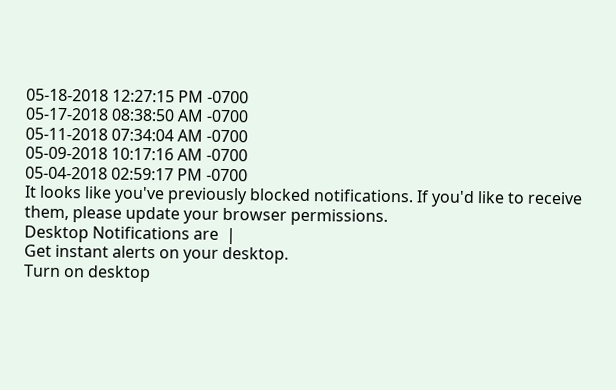05-18-2018 12:27:15 PM -0700
05-17-2018 08:38:50 AM -0700
05-11-2018 07:34:04 AM -0700
05-09-2018 10:17:16 AM -0700
05-04-2018 02:59:17 PM -0700
It looks like you've previously blocked notifications. If you'd like to receive them, please update your browser permissions.
Desktop Notifications are  |
Get instant alerts on your desktop.
Turn on desktop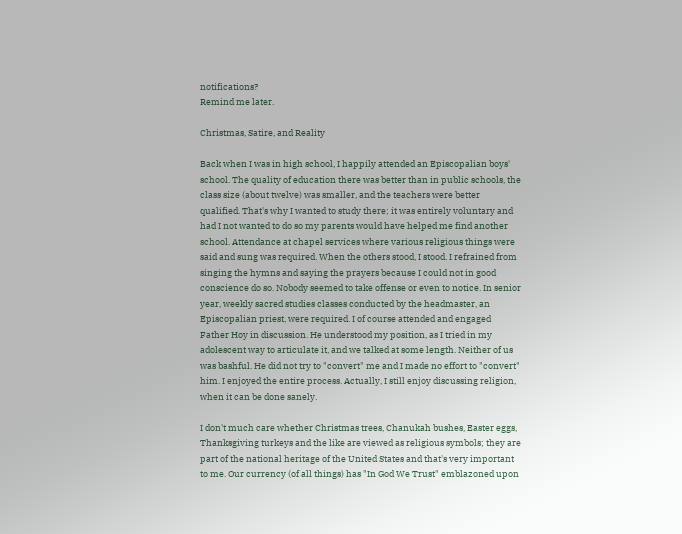notifications?
Remind me later.

Christmas, Satire, and Reality

Back when I was in high school, I happily attended an Episcopalian boys' school. The quality of education there was better than in public schools, the class size (about twelve) was smaller, and the teachers were better qualified. That's why I wanted to study there; it was entirely voluntary and had I not wanted to do so my parents would have helped me find another school. Attendance at chapel services where various religious things were said and sung was required. When the others stood, I stood. I refrained from singing the hymns and saying the prayers because I could not in good conscience do so. Nobody seemed to take offense or even to notice. In senior year, weekly sacred studies classes conducted by the headmaster, an Episcopalian priest, were required. I of course attended and engaged Father Hoy in discussion. He understood my position, as I tried in my adolescent way to articulate it, and we talked at some length. Neither of us was bashful. He did not try to "convert" me and I made no effort to "convert" him. I enjoyed the entire process. Actually, I still enjoy discussing religion, when it can be done sanely.

I don't much care whether Christmas trees, Chanukah bushes, Easter eggs, Thanksgiving turkeys and the like are viewed as religious symbols; they are part of the national heritage of the United States and that's very important to me. Our currency (of all things) has "In God We Trust" emblazoned upon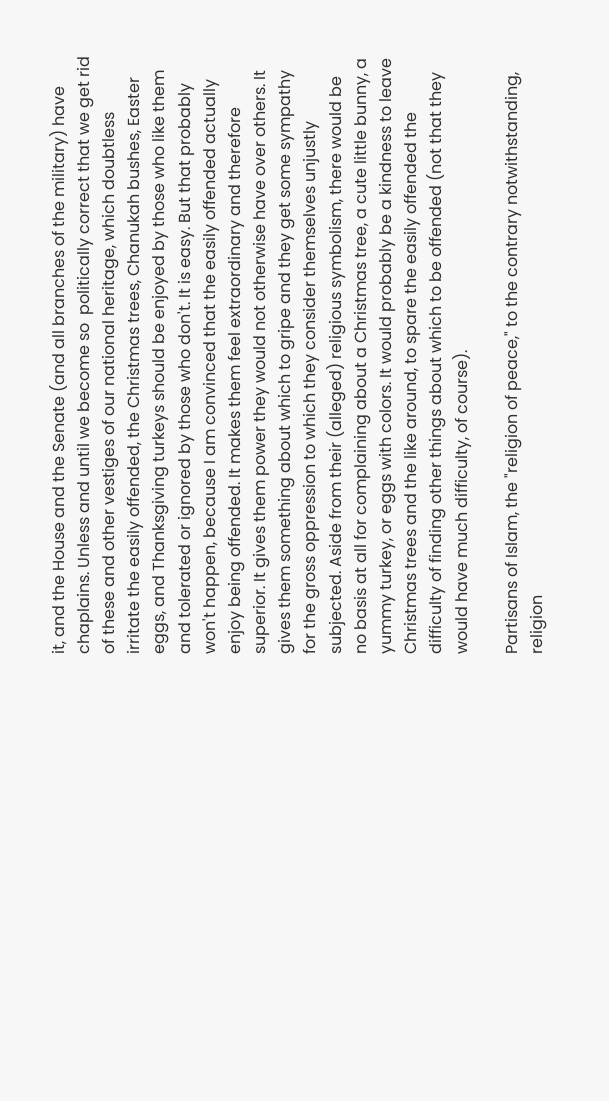it, and the House and the Senate (and all branches of the military) have chaplains. Unless and until we become so  politically correct that we get rid of these and other vestiges of our national heritage, which doubtless irritate the easily offended, the Christmas trees, Chanukah bushes, Easter eggs, and Thanksgiving turkeys should be enjoyed by those who like them and tolerated or ignored by those who don't. It is easy. But that probably won't happen, because I am convinced that the easily offended actually enjoy being offended. It makes them feel extraordinary and therefore superior. It gives them power they would not otherwise have over others. It gives them something about which to gripe and they get some sympathy for the gross oppression to which they consider themselves unjustly subjected. Aside from their (alleged) religious symbolism, there would be no basis at all for complaining about a Christmas tree, a cute little bunny, a yummy turkey, or eggs with colors. It would probably be a kindness to leave Christmas trees and the like around, to spare the easily offended the difficulty of finding other things about which to be offended (not that they would have much difficulty, of course).

Partisans of Islam, the "religion of peace," to the contrary notwithstanding, religion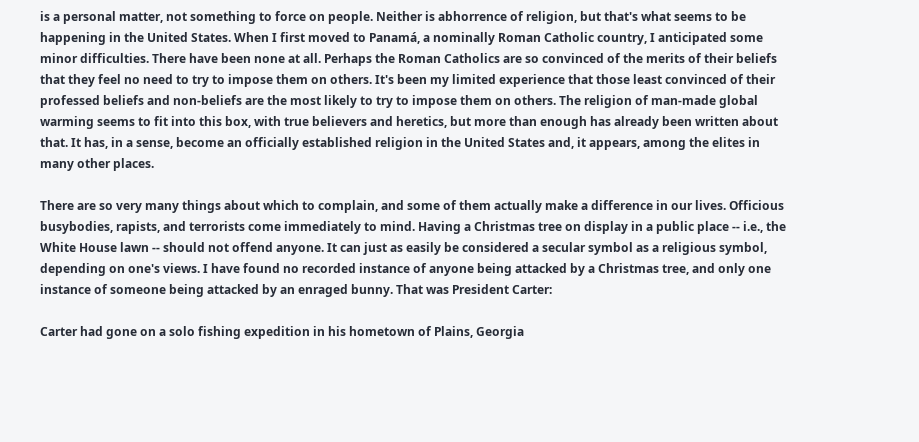is a personal matter, not something to force on people. Neither is abhorrence of religion, but that's what seems to be happening in the United States. When I first moved to Panamá, a nominally Roman Catholic country, I anticipated some minor difficulties. There have been none at all. Perhaps the Roman Catholics are so convinced of the merits of their beliefs that they feel no need to try to impose them on others. It's been my limited experience that those least convinced of their professed beliefs and non-beliefs are the most likely to try to impose them on others. The religion of man-made global warming seems to fit into this box, with true believers and heretics, but more than enough has already been written about that. It has, in a sense, become an officially established religion in the United States and, it appears, among the elites in many other places.

There are so very many things about which to complain, and some of them actually make a difference in our lives. Officious busybodies, rapists, and terrorists come immediately to mind. Having a Christmas tree on display in a public place -- i.e., the White House lawn -- should not offend anyone. It can just as easily be considered a secular symbol as a religious symbol, depending on one's views. I have found no recorded instance of anyone being attacked by a Christmas tree, and only one instance of someone being attacked by an enraged bunny. That was President Carter:

Carter had gone on a solo fishing expedition in his hometown of Plains, Georgia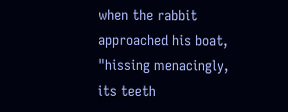when the rabbit approached his boat, "hissing menacingly, its teeth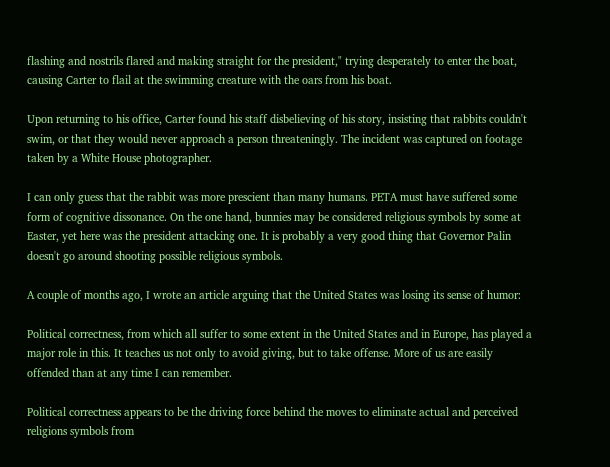flashing and nostrils flared and making straight for the president," trying desperately to enter the boat, causing Carter to flail at the swimming creature with the oars from his boat.

Upon returning to his office, Carter found his staff disbelieving of his story, insisting that rabbits couldn't swim, or that they would never approach a person threateningly. The incident was captured on footage taken by a White House photographer.

I can only guess that the rabbit was more prescient than many humans. PETA must have suffered some form of cognitive dissonance. On the one hand, bunnies may be considered religious symbols by some at Easter, yet here was the president attacking one. It is probably a very good thing that Governor Palin doesn't go around shooting possible religious symbols.

A couple of months ago, I wrote an article arguing that the United States was losing its sense of humor:

Political correctness, from which all suffer to some extent in the United States and in Europe, has played a major role in this. It teaches us not only to avoid giving, but to take offense. More of us are easily offended than at any time I can remember.

Political correctness appears to be the driving force behind the moves to eliminate actual and perceived religions symbols from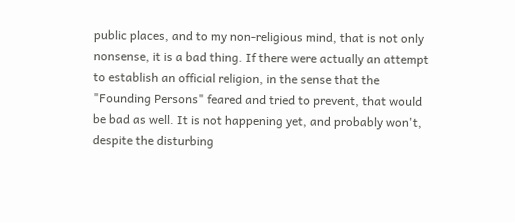public places, and to my non-religious mind, that is not only nonsense, it is a bad thing. If there were actually an attempt to establish an official religion, in the sense that the "Founding Persons" feared and tried to prevent, that would be bad as well. It is not happening yet, and probably won't, despite the disturbing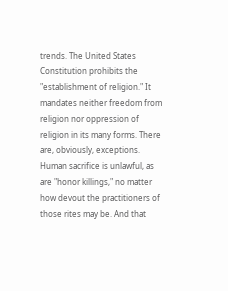trends. The United States Constitution prohibits the "establishment of religion." It mandates neither freedom from religion nor oppression of religion in its many forms. There are, obviously, exceptions. Human sacrifice is unlawful, as are "honor killings," no matter how devout the practitioners of those rites may be. And that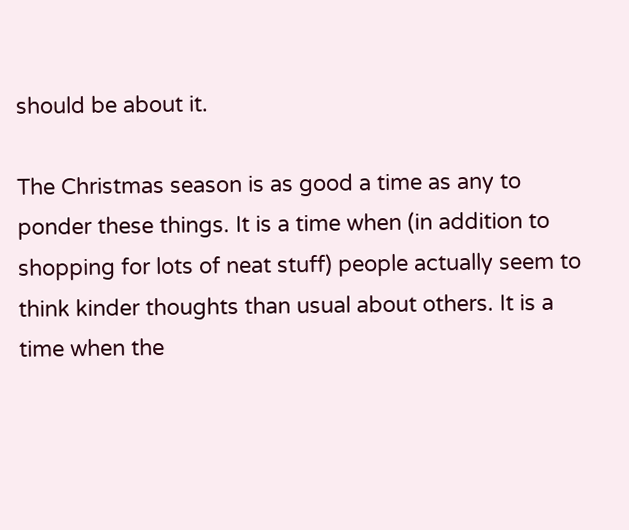should be about it.

The Christmas season is as good a time as any to ponder these things. It is a time when (in addition to shopping for lots of neat stuff) people actually seem to think kinder thoughts than usual about others. It is a time when the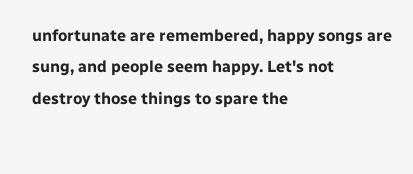unfortunate are remembered, happy songs are sung, and people seem happy. Let's not destroy those things to spare the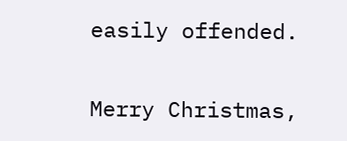easily offended.

Merry Christmas,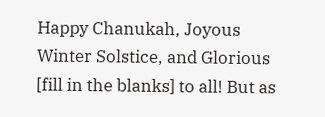Happy Chanukah, Joyous Winter Solstice, and Glorious [fill in the blanks] to all! But as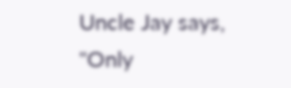Uncle Jay says, "Only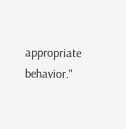appropriate behavior."